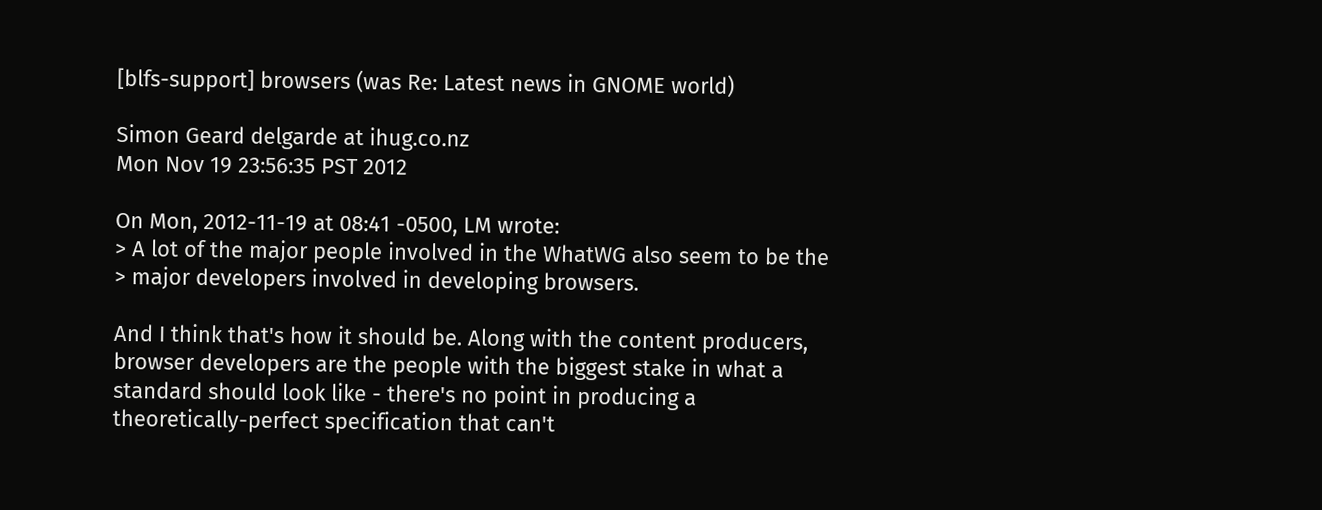[blfs-support] browsers (was Re: Latest news in GNOME world)

Simon Geard delgarde at ihug.co.nz
Mon Nov 19 23:56:35 PST 2012

On Mon, 2012-11-19 at 08:41 -0500, LM wrote:
> A lot of the major people involved in the WhatWG also seem to be the
> major developers involved in developing browsers.

And I think that's how it should be. Along with the content producers,
browser developers are the people with the biggest stake in what a
standard should look like - there's no point in producing a
theoretically-perfect specification that can't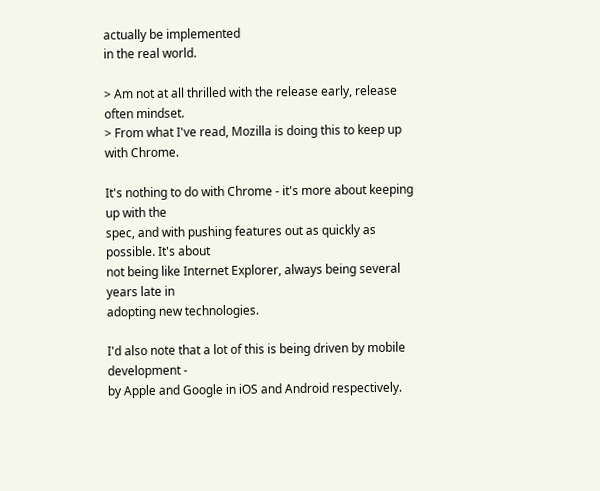actually be implemented
in the real world.

> Am not at all thrilled with the release early, release often mindset.
> From what I've read, Mozilla is doing this to keep up with Chrome.

It's nothing to do with Chrome - it's more about keeping up with the
spec, and with pushing features out as quickly as possible. It's about
not being like Internet Explorer, always being several years late in
adopting new technologies.

I'd also note that a lot of this is being driven by mobile development -
by Apple and Google in iOS and Android respectively.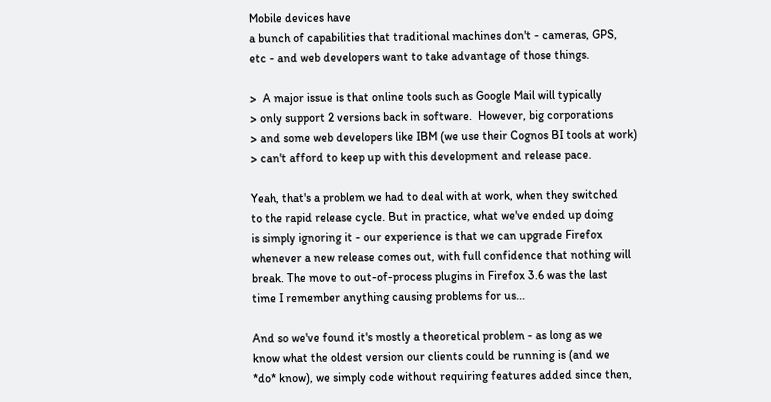Mobile devices have
a bunch of capabilities that traditional machines don't - cameras, GPS,
etc - and web developers want to take advantage of those things.

>  A major issue is that online tools such as Google Mail will typically
> only support 2 versions back in software.  However, big corporations
> and some web developers like IBM (we use their Cognos BI tools at work)
> can't afford to keep up with this development and release pace.

Yeah, that's a problem we had to deal with at work, when they switched
to the rapid release cycle. But in practice, what we've ended up doing
is simply ignoring it - our experience is that we can upgrade Firefox
whenever a new release comes out, with full confidence that nothing will
break. The move to out-of-process plugins in Firefox 3.6 was the last
time I remember anything causing problems for us...

And so we've found it's mostly a theoretical problem - as long as we
know what the oldest version our clients could be running is (and we
*do* know), we simply code without requiring features added since then,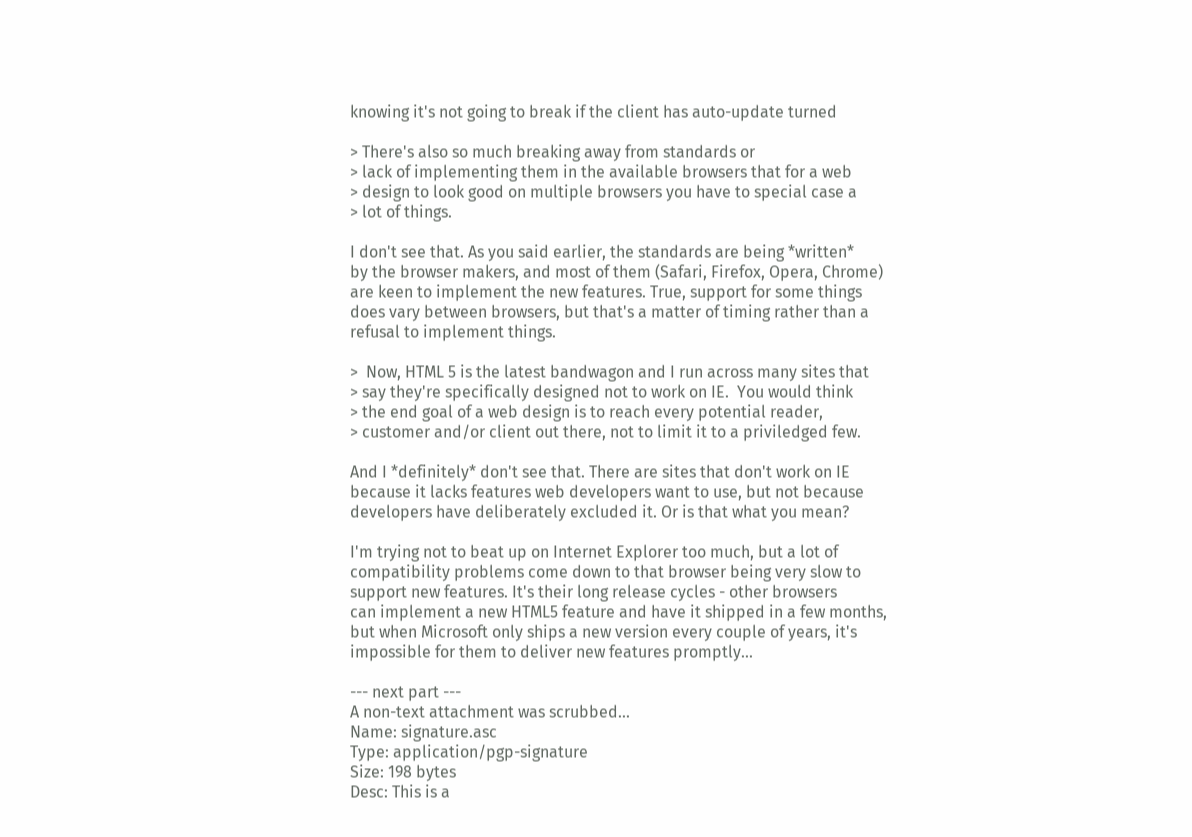knowing it's not going to break if the client has auto-update turned

> There's also so much breaking away from standards or
> lack of implementing them in the available browsers that for a web
> design to look good on multiple browsers you have to special case a
> lot of things.

I don't see that. As you said earlier, the standards are being *written*
by the browser makers, and most of them (Safari, Firefox, Opera, Chrome)
are keen to implement the new features. True, support for some things
does vary between browsers, but that's a matter of timing rather than a
refusal to implement things.

>  Now, HTML 5 is the latest bandwagon and I run across many sites that
> say they're specifically designed not to work on IE.  You would think
> the end goal of a web design is to reach every potential reader,
> customer and/or client out there, not to limit it to a priviledged few.

And I *definitely* don't see that. There are sites that don't work on IE
because it lacks features web developers want to use, but not because
developers have deliberately excluded it. Or is that what you mean?

I'm trying not to beat up on Internet Explorer too much, but a lot of
compatibility problems come down to that browser being very slow to
support new features. It's their long release cycles - other browsers
can implement a new HTML5 feature and have it shipped in a few months,
but when Microsoft only ships a new version every couple of years, it's
impossible for them to deliver new features promptly...

--- next part ---
A non-text attachment was scrubbed...
Name: signature.asc
Type: application/pgp-signature
Size: 198 bytes
Desc: This is a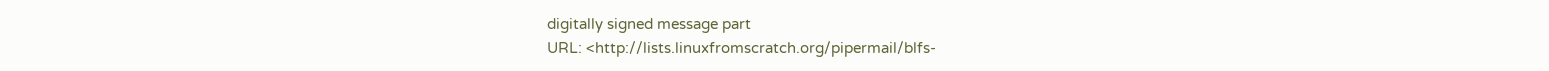digitally signed message part
URL: <http://lists.linuxfromscratch.org/pipermail/blfs-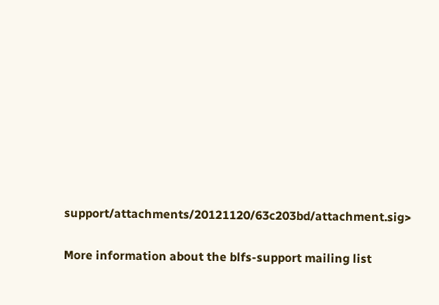support/attachments/20121120/63c203bd/attachment.sig>

More information about the blfs-support mailing list